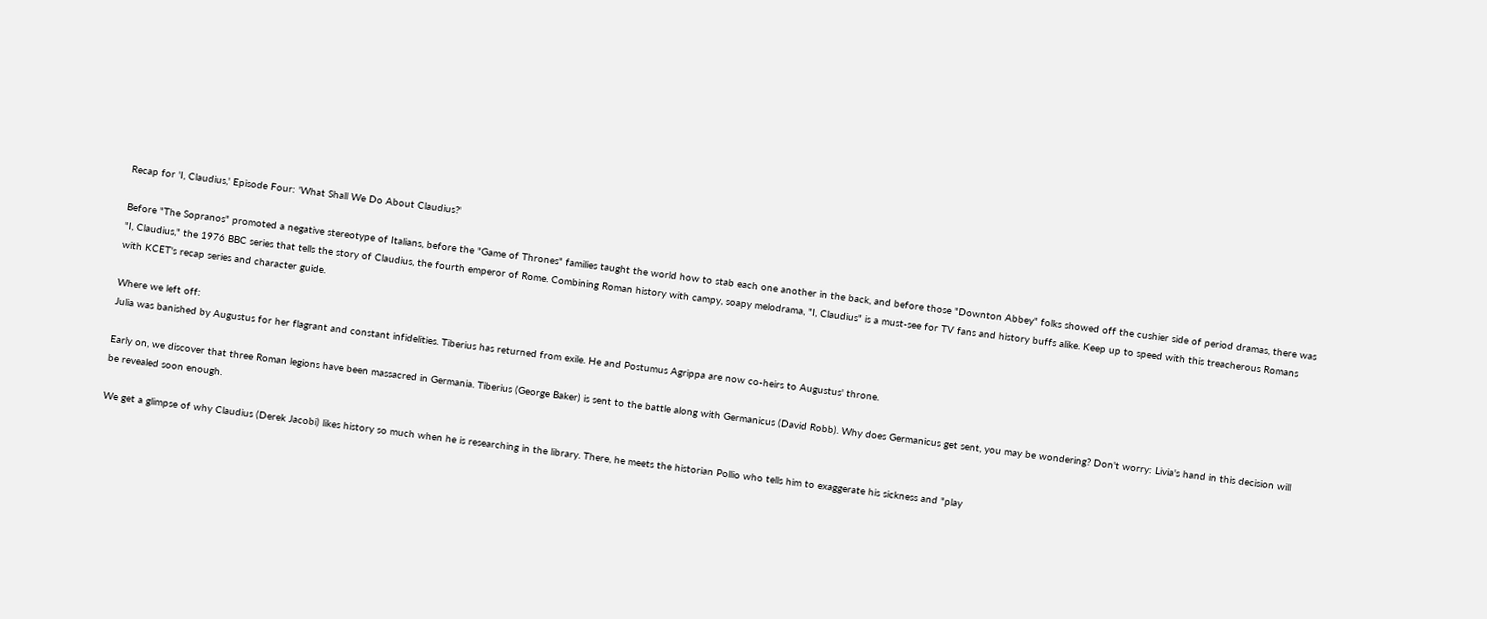Recap for 'I, Claudius,' Episode Four: 'What Shall We Do About Claudius?'

Before "The Sopranos" promoted a negative stereotype of Italians, before the "Game of Thrones" families taught the world how to stab each one another in the back, and before those "Downton Abbey" folks showed off the cushier side of period dramas, there was "I, Claudius," the 1976 BBC series that tells the story of Claudius, the fourth emperor of Rome. Combining Roman history with campy, soapy melodrama, "I, Claudius" is a must-see for TV fans and history buffs alike. Keep up to speed with this treacherous Romans with KCET's recap series and character guide.

Where we left off:
Julia was banished by Augustus for her flagrant and constant infidelities. Tiberius has returned from exile. He and Postumus Agrippa are now co-heirs to Augustus' throne.

Early on, we discover that three Roman legions have been massacred in Germania. Tiberius (George Baker) is sent to the battle along with Germanicus (David Robb). Why does Germanicus get sent, you may be wondering? Don't worry: Livia's hand in this decision will be revealed soon enough.

We get a glimpse of why Claudius (Derek Jacobi) likes history so much when he is researching in the library. There, he meets the historian Pollio who tells him to exaggerate his sickness and "play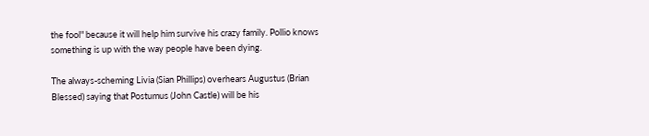the fool" because it will help him survive his crazy family. Pollio knows something is up with the way people have been dying.

The always-scheming Livia (Sian Phillips) overhears Augustus (Brian Blessed) saying that Postumus (John Castle) will be his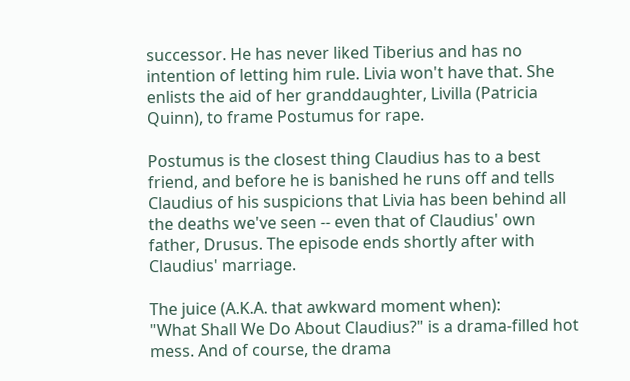successor. He has never liked Tiberius and has no intention of letting him rule. Livia won't have that. She enlists the aid of her granddaughter, Livilla (Patricia Quinn), to frame Postumus for rape.

Postumus is the closest thing Claudius has to a best friend, and before he is banished he runs off and tells Claudius of his suspicions that Livia has been behind all the deaths we've seen -- even that of Claudius' own father, Drusus. The episode ends shortly after with Claudius' marriage.

The juice (A.K.A. that awkward moment when):
"What Shall We Do About Claudius?" is a drama-filled hot mess. And of course, the drama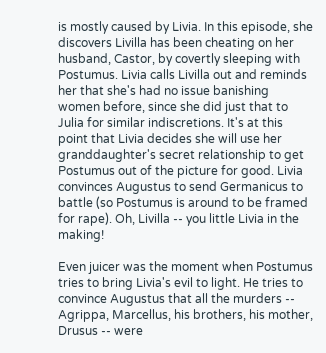is mostly caused by Livia. In this episode, she discovers Livilla has been cheating on her husband, Castor, by covertly sleeping with Postumus. Livia calls Livilla out and reminds her that she's had no issue banishing women before, since she did just that to Julia for similar indiscretions. It's at this point that Livia decides she will use her granddaughter's secret relationship to get Postumus out of the picture for good. Livia convinces Augustus to send Germanicus to battle (so Postumus is around to be framed for rape). Oh, Livilla -- you little Livia in the making!

Even juicer was the moment when Postumus tries to bring Livia's evil to light. He tries to convince Augustus that all the murders -- Agrippa, Marcellus, his brothers, his mother, Drusus -- were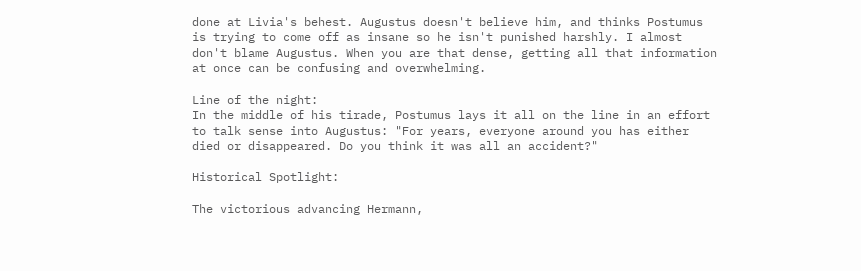done at Livia's behest. Augustus doesn't believe him, and thinks Postumus is trying to come off as insane so he isn't punished harshly. I almost don't blame Augustus. When you are that dense, getting all that information at once can be confusing and overwhelming.

Line of the night:
In the middle of his tirade, Postumus lays it all on the line in an effort to talk sense into Augustus: "For years, everyone around you has either died or disappeared. Do you think it was all an accident?"

Historical Spotlight:

The victorious advancing Hermann,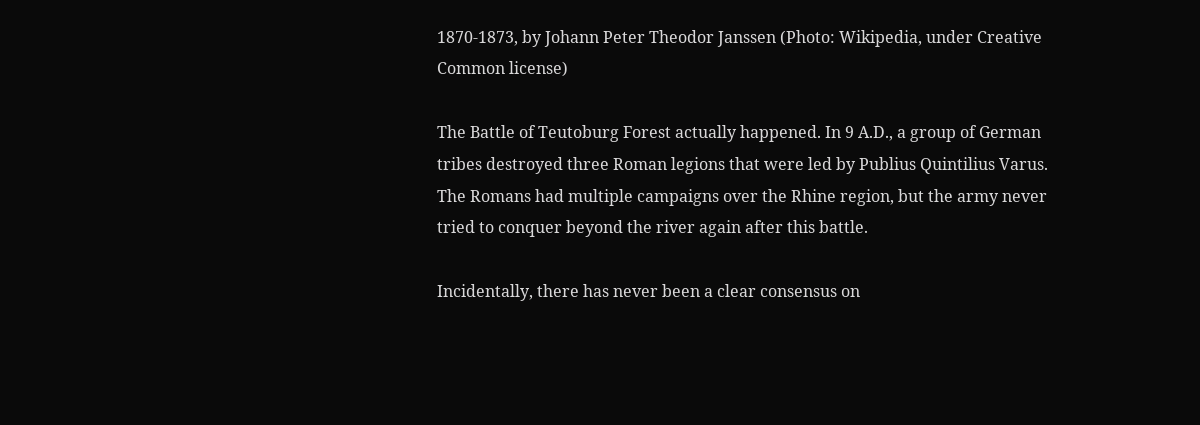1870-1873, by Johann Peter Theodor Janssen (Photo: Wikipedia, under Creative Common license)

The Battle of Teutoburg Forest actually happened. In 9 A.D., a group of German tribes destroyed three Roman legions that were led by Publius Quintilius Varus. The Romans had multiple campaigns over the Rhine region, but the army never tried to conquer beyond the river again after this battle.

Incidentally, there has never been a clear consensus on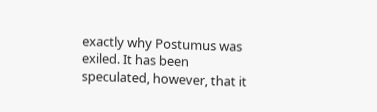exactly why Postumus was exiled. It has been speculated, however, that it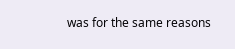was for the same reasons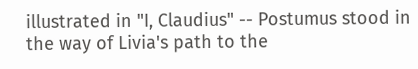illustrated in "I, Claudius" -- Postumus stood in the way of Livia's path to the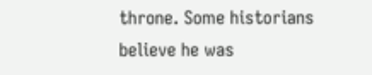throne. Some historians believe he was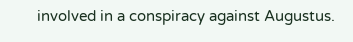involved in a conspiracy against Augustus.